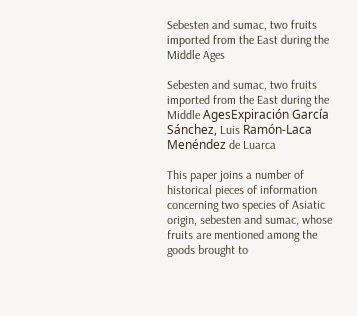Sebesten and sumac, two fruits imported from the East during the Middle Ages

Sebesten and sumac, two fruits imported from the East during the Middle AgesExpiración García Sánchez, Luis Ramón-Laca Menéndez de Luarca

This paper joins a number of historical pieces of information concerning two species of Asiatic origin, sebesten and sumac, whose fruits are mentioned among the goods brought to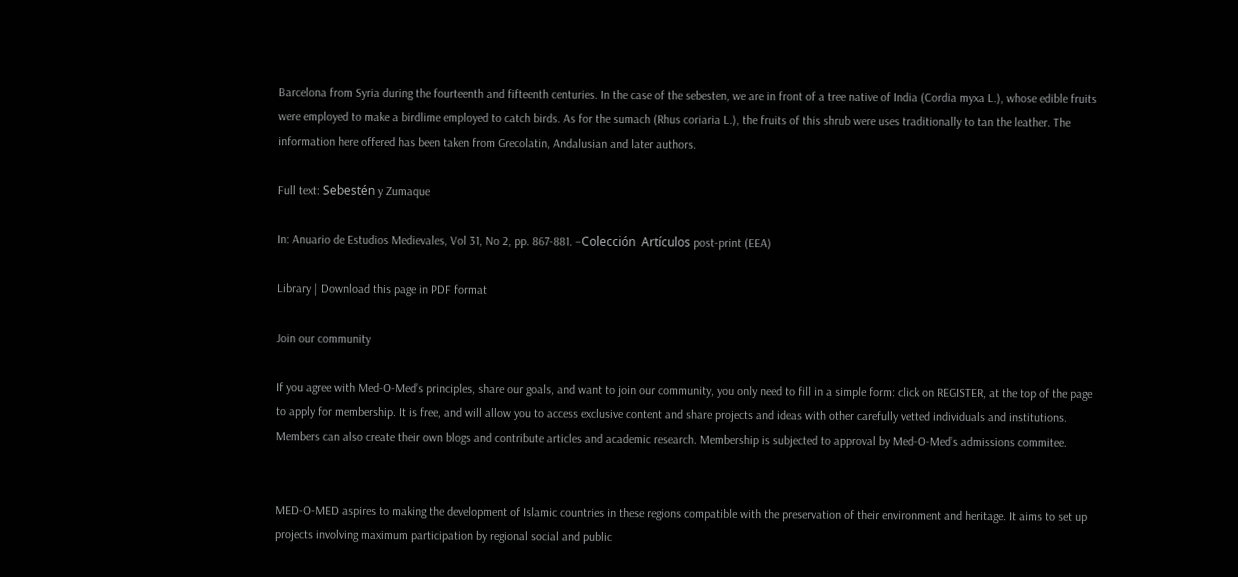Barcelona from Syria during the fourteenth and fifteenth centuries. In the case of the sebesten, we are in front of a tree native of India (Cordia myxa L.), whose edible fruits were employed to make a birdlime employed to catch birds. As for the sumach (Rhus coriaria L.), the fruits of this shrub were uses traditionally to tan the leather. The information here offered has been taken from Grecolatin, Andalusian and later authors.

Full text: Sebestén y Zumaque

In: Anuario de Estudios Medievales, Vol 31, No 2, pp. 867-881. –Colección  Artículos post-print (EEA)

Library | Download this page in PDF format

Join our community

If you agree with Med-O-Med’s principles, share our goals, and want to join our community, you only need to fill in a simple form: click on REGISTER, at the top of the page to apply for membership. It is free, and will allow you to access exclusive content and share projects and ideas with other carefully vetted individuals and institutions. Members can also create their own blogs and contribute articles and academic research. Membership is subjected to approval by Med-O-Med’s admissions commitee.


MED-O-MED aspires to making the development of Islamic countries in these regions compatible with the preservation of their environment and heritage. It aims to set up projects involving maximum participation by regional social and public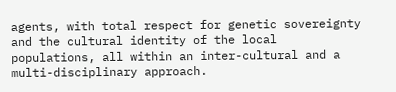agents, with total respect for genetic sovereignty and the cultural identity of the local populations, all within an inter-cultural and a multi-disciplinary approach.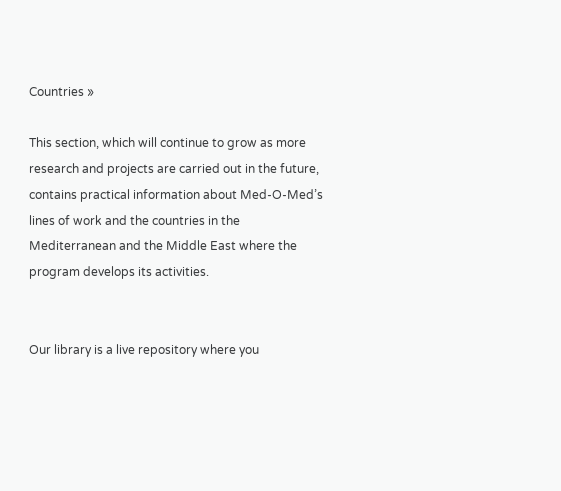Countries »

This section, which will continue to grow as more research and projects are carried out in the future, contains practical information about Med-O-Med’s lines of work and the countries in the Mediterranean and the Middle East where the program develops its activities.


Our library is a live repository where you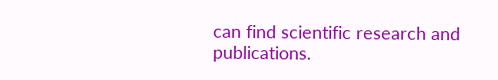can find scientific research and publications.